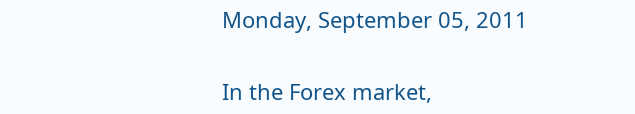Monday, September 05, 2011


In the Forex market,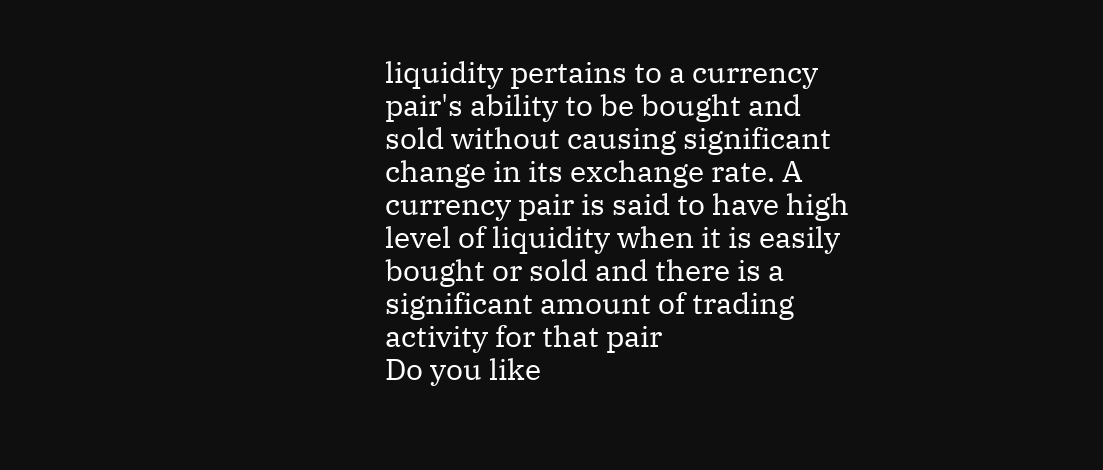liquidity pertains to a currency pair's ability to be bought and sold without causing significant change in its exchange rate. A currency pair is said to have high level of liquidity when it is easily bought or sold and there is a significant amount of trading activity for that pair
Do you like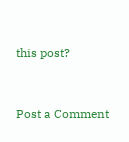this post?


Post a Comment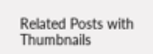Related Posts with Thumbnails